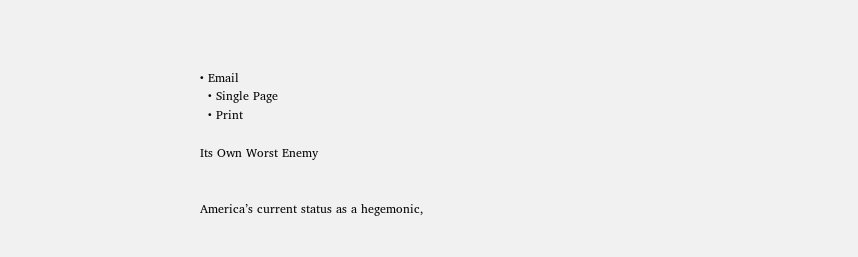• Email
  • Single Page
  • Print

Its Own Worst Enemy


America’s current status as a hegemonic,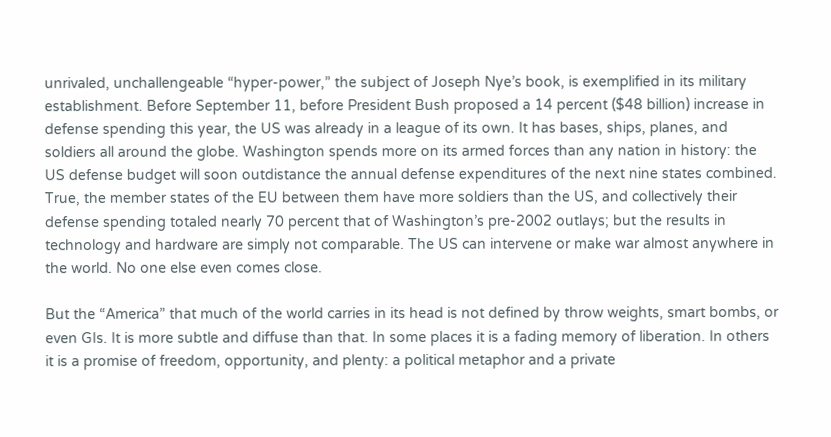unrivaled, unchallengeable “hyper-power,” the subject of Joseph Nye’s book, is exemplified in its military establishment. Before September 11, before President Bush proposed a 14 percent ($48 billion) increase in defense spending this year, the US was already in a league of its own. It has bases, ships, planes, and soldiers all around the globe. Washington spends more on its armed forces than any nation in history: the US defense budget will soon outdistance the annual defense expenditures of the next nine states combined. True, the member states of the EU between them have more soldiers than the US, and collectively their defense spending totaled nearly 70 percent that of Washington’s pre-2002 outlays; but the results in technology and hardware are simply not comparable. The US can intervene or make war almost anywhere in the world. No one else even comes close.

But the “America” that much of the world carries in its head is not defined by throw weights, smart bombs, or even GIs. It is more subtle and diffuse than that. In some places it is a fading memory of liberation. In others it is a promise of freedom, opportunity, and plenty: a political metaphor and a private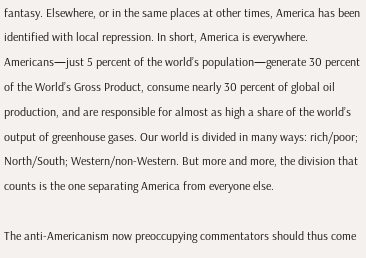fantasy. Elsewhere, or in the same places at other times, America has been identified with local repression. In short, America is everywhere. Americans—just 5 percent of the world’s population—generate 30 percent of the World’s Gross Product, consume nearly 30 percent of global oil production, and are responsible for almost as high a share of the world’s output of greenhouse gases. Our world is divided in many ways: rich/poor; North/South; Western/non-Western. But more and more, the division that counts is the one separating America from everyone else.

The anti-Americanism now preoccupying commentators should thus come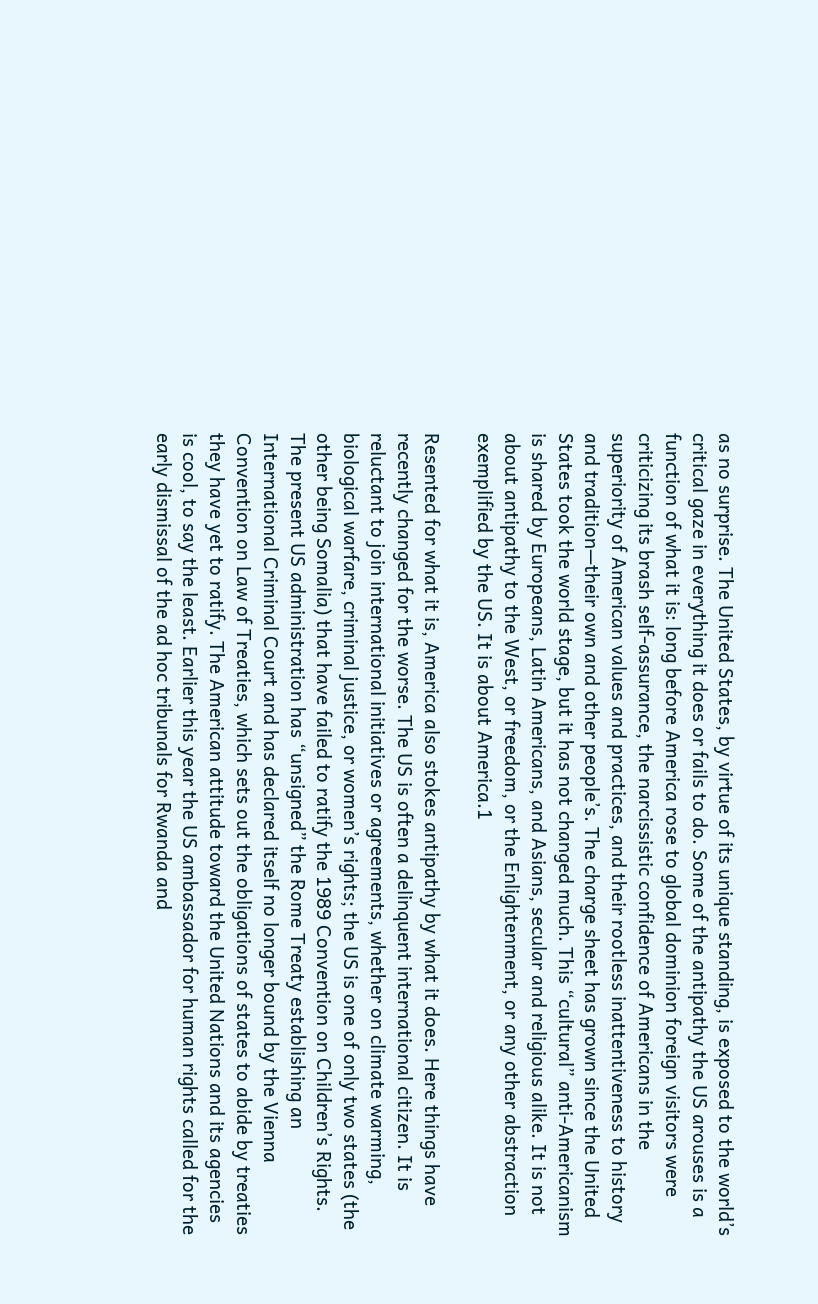as no surprise. The United States, by virtue of its unique standing, is exposed to the world’s critical gaze in everything it does or fails to do. Some of the antipathy the US arouses is a function of what it is: long before America rose to global dominion foreign visitors were criticizing its brash self-assurance, the narcissistic confidence of Americans in the superiority of American values and practices, and their rootless inattentiveness to history and tradition—their own and other people’s. The charge sheet has grown since the United States took the world stage, but it has not changed much. This “cultural” anti-Americanism is shared by Europeans, Latin Americans, and Asians, secular and religious alike. It is not about antipathy to the West, or freedom, or the Enlightenment, or any other abstraction exemplified by the US. It is about America.1

Resented for what it is, America also stokes antipathy by what it does. Here things have recently changed for the worse. The US is often a delinquent international citizen. It is reluctant to join international initiatives or agreements, whether on climate warming, biological warfare, criminal justice, or women’s rights; the US is one of only two states (the other being Somalia) that have failed to ratify the 1989 Convention on Children’s Rights. The present US administration has “unsigned” the Rome Treaty establishing an International Criminal Court and has declared itself no longer bound by the Vienna Convention on Law of Treaties, which sets out the obligations of states to abide by treaties they have yet to ratify. The American attitude toward the United Nations and its agencies is cool, to say the least. Earlier this year the US ambassador for human rights called for the early dismissal of the ad hoc tribunals for Rwanda and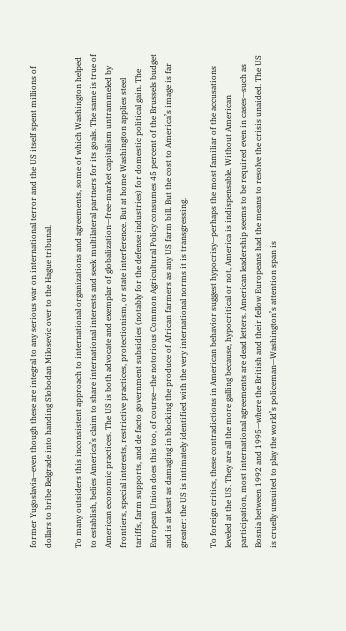former Yugoslavia—even though these are integral to any serious war on international terror and the US itself spent millions of dollars to bribe Belgrade into handing Slobodan Milosevic over to the Hague tribunal.

To many outsiders this inconsistent approach to international organizations and agreements, some of which Washington helped to establish, belies America’s claim to share international interests and seek multilateral partners for its goals. The same is true of American economic practices. The US is both advocate and exemplar of globalization—free-market capitalism untrammeled by frontiers, special interests, restrictive practices, protectionism, or state interference. But at home Washington applies steel tariffs, farm supports, and de facto government subsidies (notably for the defense industries) for domestic political gain. The European Union does this too, of course—the notorious Common Agricultural Policy consumes 45 percent of the Brussels budget and is at least as damaging in blocking the produce of African farmers as any US farm bill. But the cost to America’s image is far greater: the US is intimately identified with the very international norms it is transgressing.

To foreign critics, these contradictions in American behavior suggest hypocrisy—perhaps the most familiar of the accusations leveled at the US. They are all the more galling because, hypocritical or not, America is indispensable. Without American participation, most international agreements are dead letters. American leadership seems to be required even in cases—such as Bosnia between 1992 and 1995—where the British and their fellow Europeans had the means to resolve the crisis unaided. The US is cruelly unsuited to play the world’s policeman—Washington’s attention span is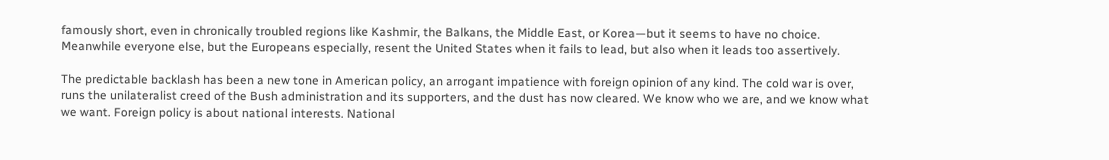famously short, even in chronically troubled regions like Kashmir, the Balkans, the Middle East, or Korea—but it seems to have no choice. Meanwhile everyone else, but the Europeans especially, resent the United States when it fails to lead, but also when it leads too assertively.

The predictable backlash has been a new tone in American policy, an arrogant impatience with foreign opinion of any kind. The cold war is over, runs the unilateralist creed of the Bush administration and its supporters, and the dust has now cleared. We know who we are, and we know what we want. Foreign policy is about national interests. National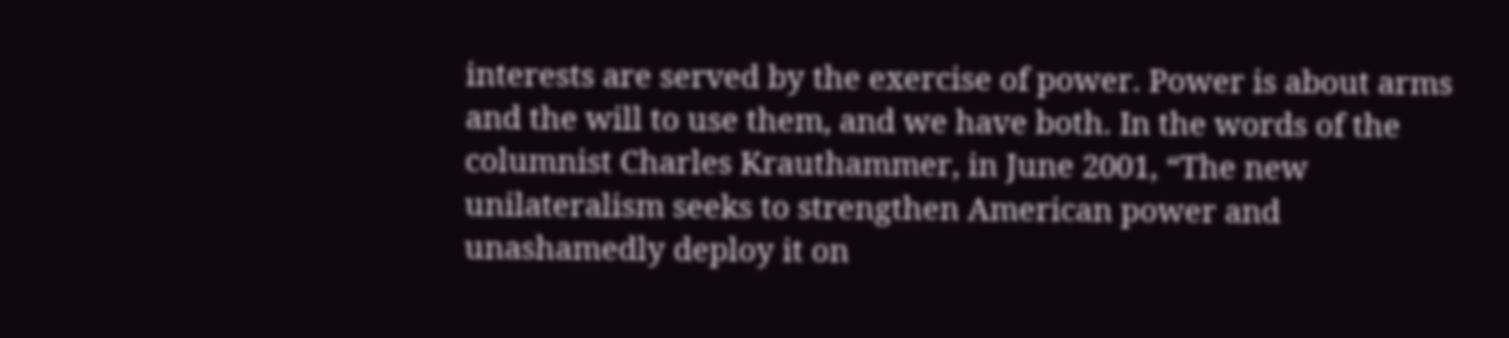interests are served by the exercise of power. Power is about arms and the will to use them, and we have both. In the words of the columnist Charles Krauthammer, in June 2001, “The new unilateralism seeks to strengthen American power and unashamedly deploy it on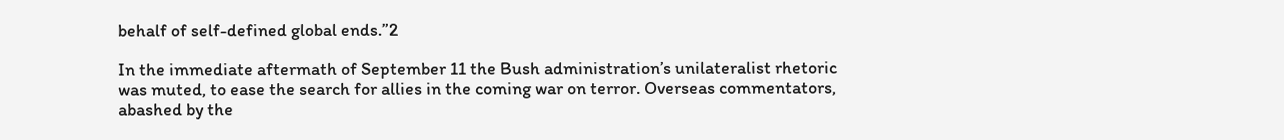behalf of self-defined global ends.”2

In the immediate aftermath of September 11 the Bush administration’s unilateralist rhetoric was muted, to ease the search for allies in the coming war on terror. Overseas commentators, abashed by the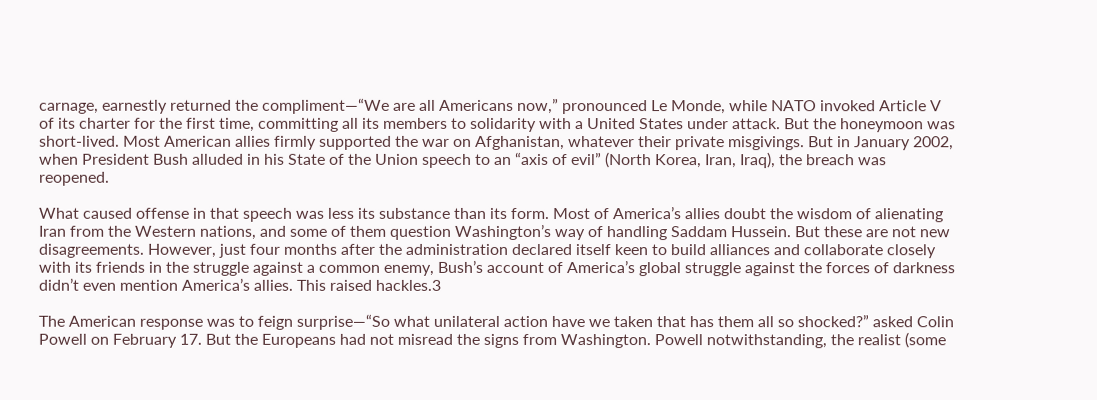carnage, earnestly returned the compliment—“We are all Americans now,” pronounced Le Monde, while NATO invoked Article V of its charter for the first time, committing all its members to solidarity with a United States under attack. But the honeymoon was short-lived. Most American allies firmly supported the war on Afghanistan, whatever their private misgivings. But in January 2002, when President Bush alluded in his State of the Union speech to an “axis of evil” (North Korea, Iran, Iraq), the breach was reopened.

What caused offense in that speech was less its substance than its form. Most of America’s allies doubt the wisdom of alienating Iran from the Western nations, and some of them question Washington’s way of handling Saddam Hussein. But these are not new disagreements. However, just four months after the administration declared itself keen to build alliances and collaborate closely with its friends in the struggle against a common enemy, Bush’s account of America’s global struggle against the forces of darkness didn’t even mention America’s allies. This raised hackles.3

The American response was to feign surprise—“So what unilateral action have we taken that has them all so shocked?” asked Colin Powell on February 17. But the Europeans had not misread the signs from Washington. Powell notwithstanding, the realist (some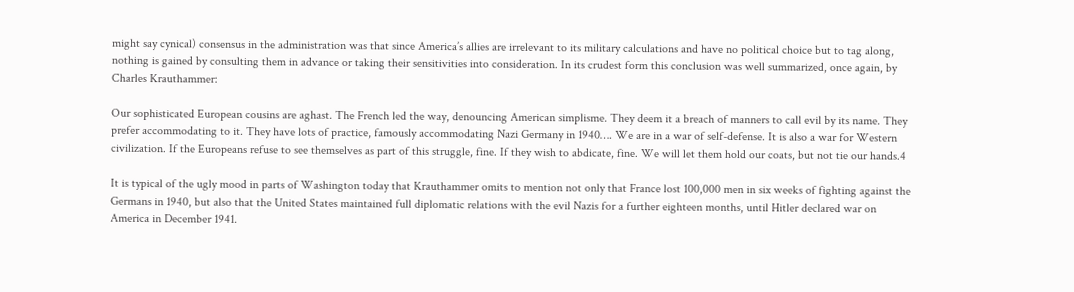might say cynical) consensus in the administration was that since America’s allies are irrelevant to its military calculations and have no political choice but to tag along, nothing is gained by consulting them in advance or taking their sensitivities into consideration. In its crudest form this conclusion was well summarized, once again, by Charles Krauthammer:

Our sophisticated European cousins are aghast. The French led the way, denouncing American simplisme. They deem it a breach of manners to call evil by its name. They prefer accommodating to it. They have lots of practice, famously accommodating Nazi Germany in 1940…. We are in a war of self-defense. It is also a war for Western civilization. If the Europeans refuse to see themselves as part of this struggle, fine. If they wish to abdicate, fine. We will let them hold our coats, but not tie our hands.4

It is typical of the ugly mood in parts of Washington today that Krauthammer omits to mention not only that France lost 100,000 men in six weeks of fighting against the Germans in 1940, but also that the United States maintained full diplomatic relations with the evil Nazis for a further eighteen months, until Hitler declared war on America in December 1941.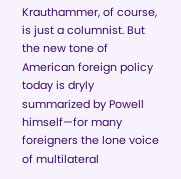Krauthammer, of course, is just a columnist. But the new tone of American foreign policy today is dryly summarized by Powell himself—for many foreigners the lone voice of multilateral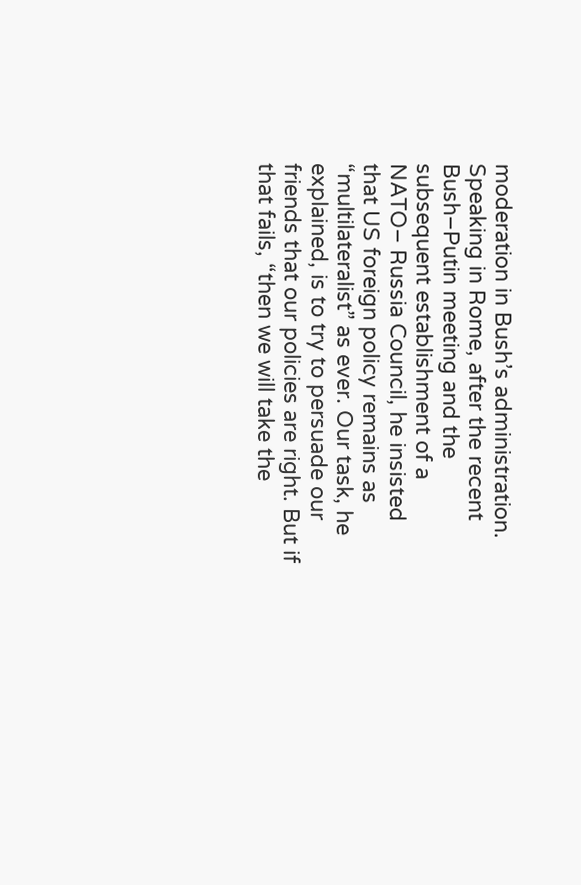moderation in Bush’s administration. Speaking in Rome, after the recent Bush–Putin meeting and the subsequent establishment of a NATO– Russia Council, he insisted that US foreign policy remains as “multilateralist” as ever. Our task, he explained, is to try to persuade our friends that our policies are right. But if that fails, “then we will take the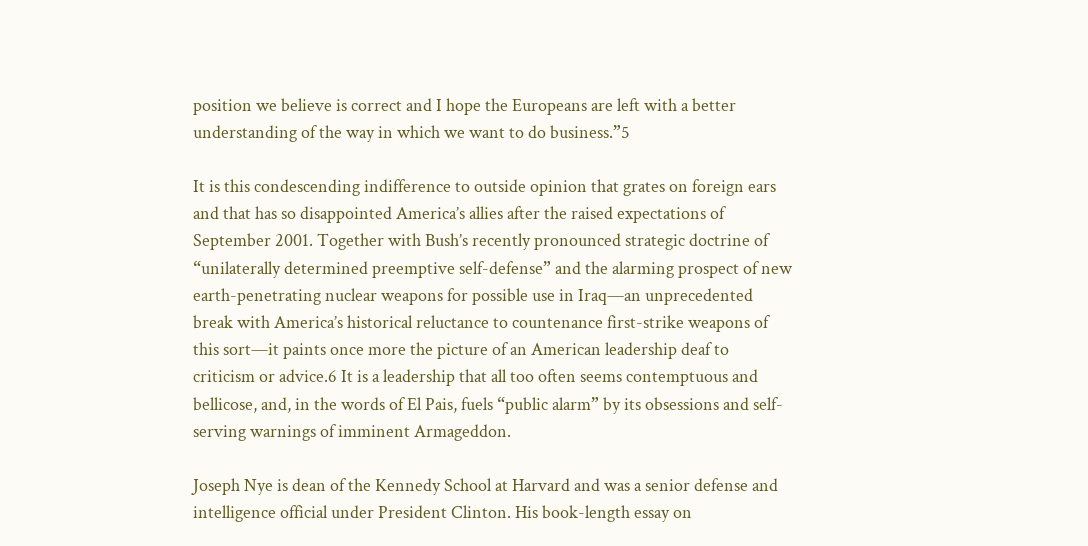position we believe is correct and I hope the Europeans are left with a better understanding of the way in which we want to do business.”5

It is this condescending indifference to outside opinion that grates on foreign ears and that has so disappointed America’s allies after the raised expectations of September 2001. Together with Bush’s recently pronounced strategic doctrine of “unilaterally determined preemptive self-defense” and the alarming prospect of new earth-penetrating nuclear weapons for possible use in Iraq—an unprecedented break with America’s historical reluctance to countenance first-strike weapons of this sort—it paints once more the picture of an American leadership deaf to criticism or advice.6 It is a leadership that all too often seems contemptuous and bellicose, and, in the words of El Pais, fuels “public alarm” by its obsessions and self-serving warnings of imminent Armageddon.

Joseph Nye is dean of the Kennedy School at Harvard and was a senior defense and intelligence official under President Clinton. His book-length essay on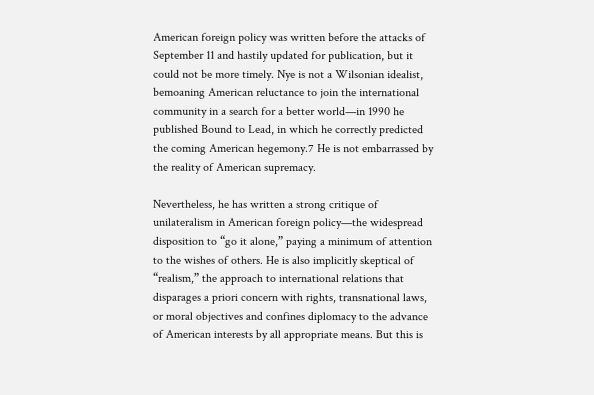American foreign policy was written before the attacks of September 11 and hastily updated for publication, but it could not be more timely. Nye is not a Wilsonian idealist, bemoaning American reluctance to join the international community in a search for a better world—in 1990 he published Bound to Lead, in which he correctly predicted the coming American hegemony.7 He is not embarrassed by the reality of American supremacy.

Nevertheless, he has written a strong critique of unilateralism in American foreign policy—the widespread disposition to “go it alone,” paying a minimum of attention to the wishes of others. He is also implicitly skeptical of “realism,” the approach to international relations that disparages a priori concern with rights, transnational laws, or moral objectives and confines diplomacy to the advance of American interests by all appropriate means. But this is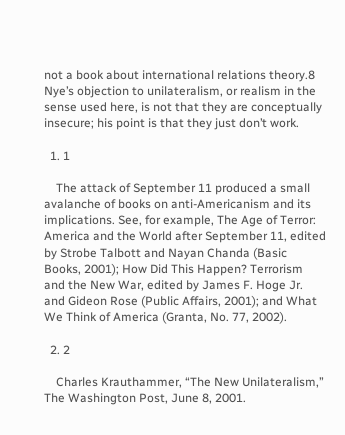not a book about international relations theory.8 Nye’s objection to unilateralism, or realism in the sense used here, is not that they are conceptually insecure; his point is that they just don’t work.

  1. 1

    The attack of September 11 produced a small avalanche of books on anti-Americanism and its implications. See, for example, The Age of Terror: America and the World after September 11, edited by Strobe Talbott and Nayan Chanda (Basic Books, 2001); How Did This Happen? Terrorism and the New War, edited by James F. Hoge Jr. and Gideon Rose (Public Affairs, 2001); and What We Think of America (Granta, No. 77, 2002).

  2. 2

    Charles Krauthammer, “The New Unilateralism,” The Washington Post, June 8, 2001.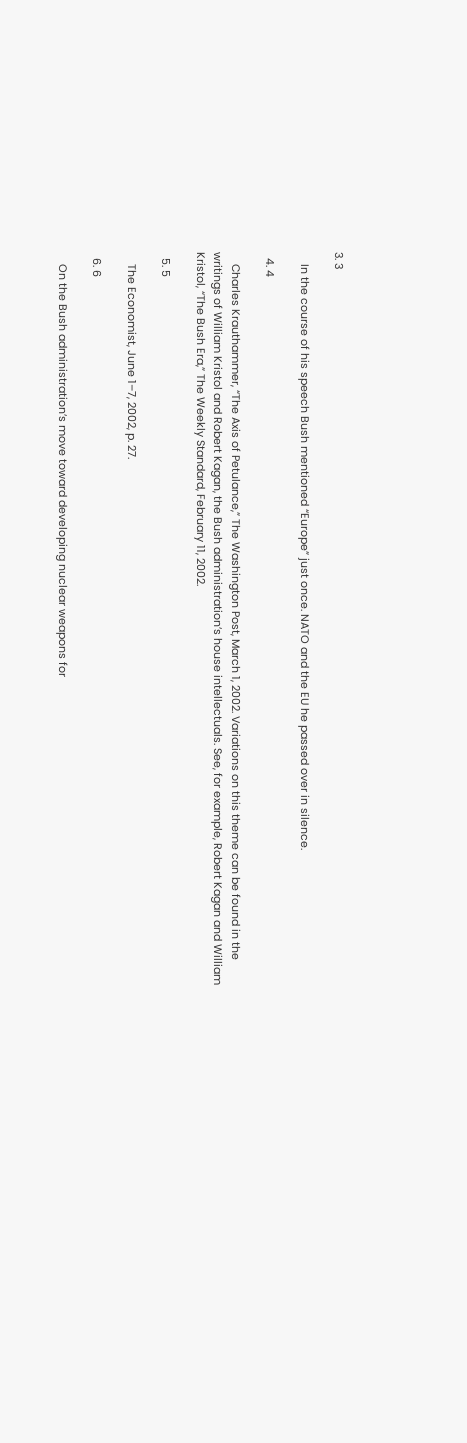3. 3

    In the course of his speech Bush mentioned “Europe” just once. NATO and the EU he passed over in silence.

  4. 4

    Charles Krauthammer, “The Axis of Petulance,” The Washington Post, March 1, 2002. Variations on this theme can be found in the writings of William Kristol and Robert Kagan, the Bush administration’s house intellectuals. See, for example, Robert Kagan and William Kristol, “The Bush Era,” The Weekly Standard, February 11, 2002.

  5. 5

    The Economist, June 1–7, 2002, p. 27.

  6. 6

    On the Bush administration’s move toward developing nuclear weapons for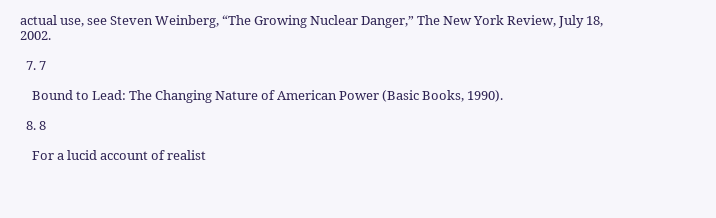actual use, see Steven Weinberg, “The Growing Nuclear Danger,” The New York Review, July 18, 2002.

  7. 7

    Bound to Lead: The Changing Nature of American Power (Basic Books, 1990).

  8. 8

    For a lucid account of realist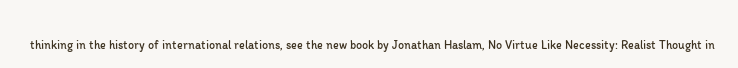thinking in the history of international relations, see the new book by Jonathan Haslam, No Virtue Like Necessity: Realist Thought in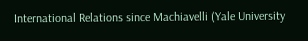International Relations since Machiavelli (Yale University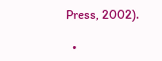Press, 2002).

  •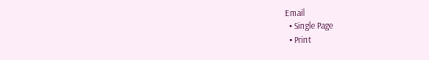Email
  • Single Page
  • Print